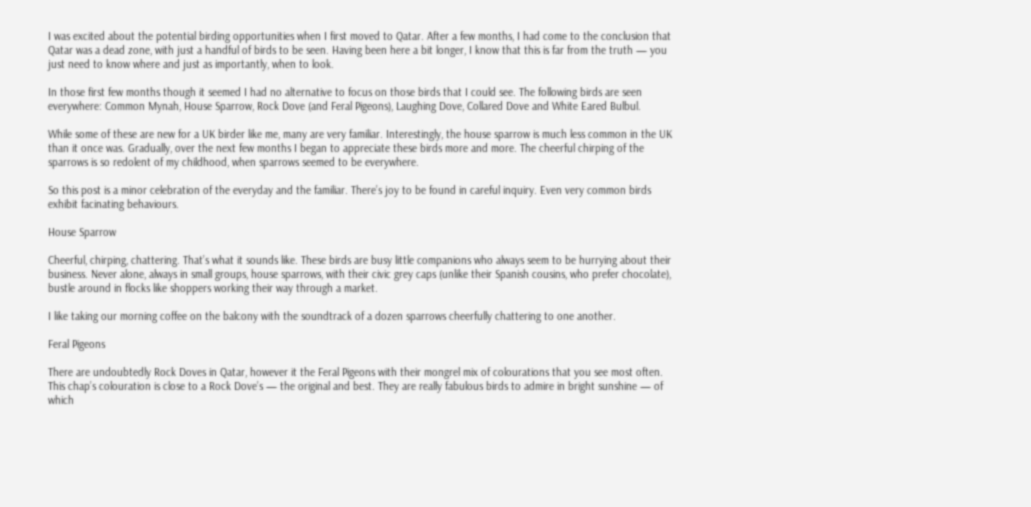I was excited about the potential birding opportunities when I first moved to Qatar. After a few months, I had come to the conclusion that Qatar was a dead zone, with just a handful of birds to be seen. Having been here a bit longer, I know that this is far from the truth — you just need to know where and just as importantly, when to look.

In those first few months though it seemed I had no alternative to focus on those birds that I could see. The following birds are seen everywhere: Common Mynah, House Sparrow, Rock Dove (and Feral Pigeons), Laughing Dove, Collared Dove and White Eared Bulbul.

While some of these are new for a UK birder like me, many are very familiar. Interestingly, the house sparrow is much less common in the UK than it once was. Gradually, over the next few months I began to appreciate these birds more and more. The cheerful chirping of the sparrows is so redolent of my childhood, when sparrows seemed to be everywhere.

So this post is a minor celebration of the everyday and the familiar. There’s joy to be found in careful inquiry. Even very common birds exhibit facinating behaviours.

House Sparrow

Cheerful, chirping, chattering. That’s what it sounds like. These birds are busy little companions who always seem to be hurrying about their business. Never alone, always in small groups, house sparrows, with their civic grey caps (unlike their Spanish cousins, who prefer chocolate), bustle around in flocks like shoppers working their way through a market.

I like taking our morning coffee on the balcony with the soundtrack of a dozen sparrows cheerfully chattering to one another.

Feral Pigeons

There are undoubtedly Rock Doves in Qatar, however it the Feral Pigeons with their mongrel mix of colourations that you see most often. This chap’s colouration is close to a Rock Dove’s — the original and best. They are really fabulous birds to admire in bright sunshine — of which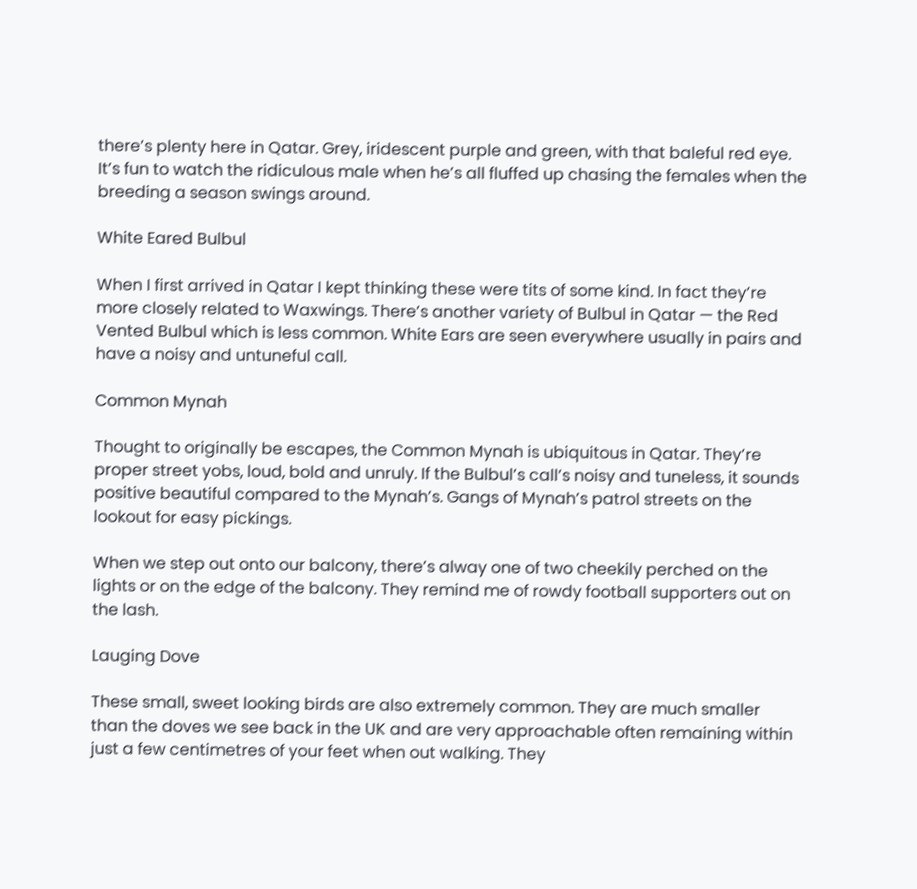there’s plenty here in Qatar. Grey, iridescent purple and green, with that baleful red eye. It’s fun to watch the ridiculous male when he’s all fluffed up chasing the females when the breeding a season swings around.

White Eared Bulbul

When I first arrived in Qatar I kept thinking these were tits of some kind. In fact they’re more closely related to Waxwings. There’s another variety of Bulbul in Qatar — the Red Vented Bulbul which is less common. White Ears are seen everywhere usually in pairs and have a noisy and untuneful call.

Common Mynah

Thought to originally be escapes, the Common Mynah is ubiquitous in Qatar. They’re proper street yobs, loud, bold and unruly. If the Bulbul’s call’s noisy and tuneless, it sounds positive beautiful compared to the Mynah’s. Gangs of Mynah’s patrol streets on the lookout for easy pickings.

When we step out onto our balcony, there’s alway one of two cheekily perched on the lights or on the edge of the balcony. They remind me of rowdy football supporters out on the lash.

Lauging Dove

These small, sweet looking birds are also extremely common. They are much smaller than the doves we see back in the UK and are very approachable often remaining within just a few centimetres of your feet when out walking. They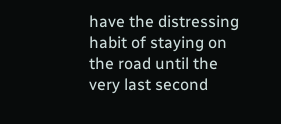have the distressing habit of staying on the road until the very last second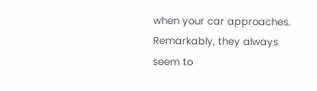when your car approaches. Remarkably, they always seem to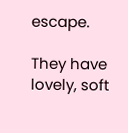escape.

They have lovely, soft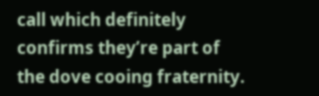call which definitely confirms they’re part of the dove cooing fraternity.